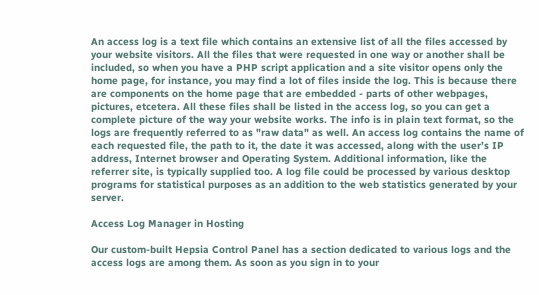An access log is a text file which contains an extensive list of all the files accessed by your website visitors. All the files that were requested in one way or another shall be included, so when you have a PHP script application and a site visitor opens only the home page, for instance, you may find a lot of files inside the log. This is because there are components on the home page that are embedded - parts of other webpages, pictures, etcetera. All these files shall be listed in the access log, so you can get a complete picture of the way your website works. The info is in plain text format, so the logs are frequently referred to as "raw data" as well. An access log contains the name of each requested file, the path to it, the date it was accessed, along with the user’s IP address, Internet browser and Operating System. Additional information, like the referrer site, is typically supplied too. A log file could be processed by various desktop programs for statistical purposes as an addition to the web statistics generated by your server.

Access Log Manager in Hosting

Our custom-built Hepsia Control Panel has a section dedicated to various logs and the access logs are among them. As soon as you sign in to your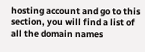hosting account and go to this section, you will find a list of all the domain names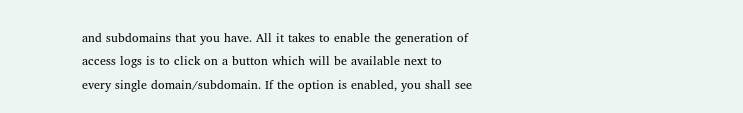and subdomains that you have. All it takes to enable the generation of access logs is to click on a button which will be available next to every single domain/subdomain. If the option is enabled, you shall see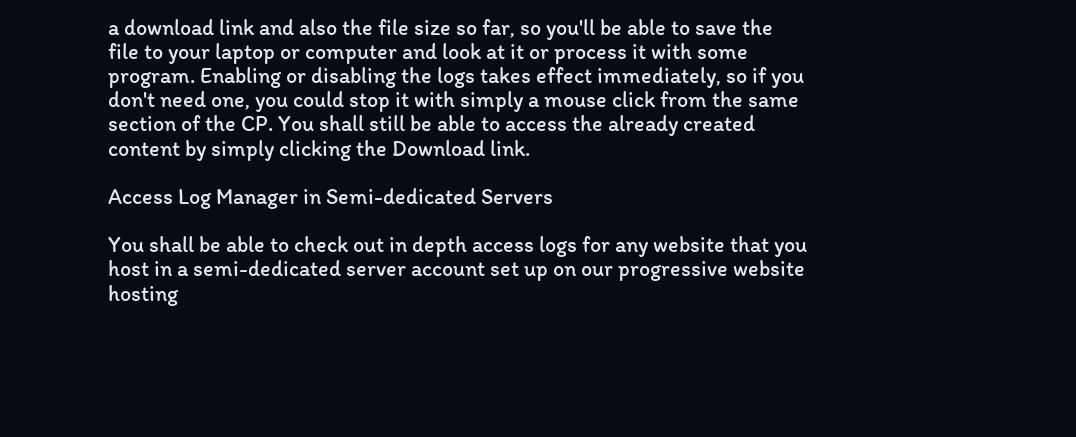a download link and also the file size so far, so you'll be able to save the file to your laptop or computer and look at it or process it with some program. Enabling or disabling the logs takes effect immediately, so if you don't need one, you could stop it with simply a mouse click from the same section of the CP. You shall still be able to access the already created content by simply clicking the Download link.

Access Log Manager in Semi-dedicated Servers

You shall be able to check out in depth access logs for any website that you host in a semi-dedicated server account set up on our progressive website hosting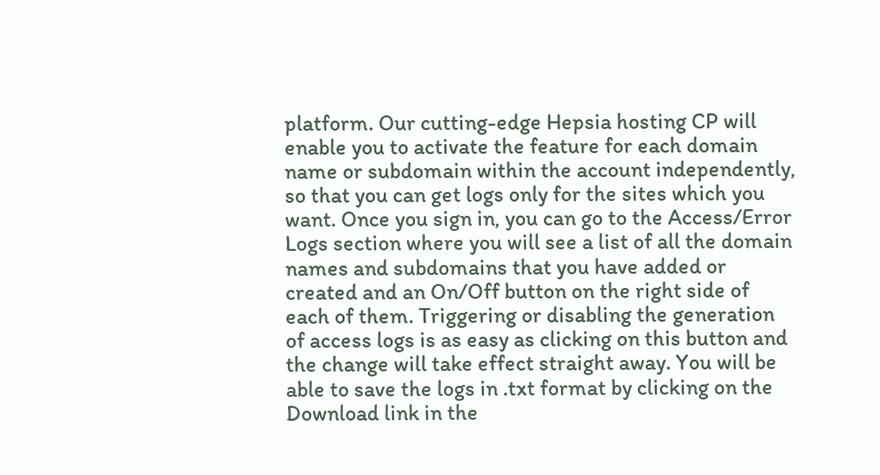platform. Our cutting-edge Hepsia hosting CP will enable you to activate the feature for each domain name or subdomain within the account independently, so that you can get logs only for the sites which you want. Once you sign in, you can go to the Access/Error Logs section where you will see a list of all the domain names and subdomains that you have added or created and an On/Off button on the right side of each of them. Triggering or disabling the generation of access logs is as easy as clicking on this button and the change will take effect straight away. You will be able to save the logs in .txt format by clicking on the Download link in the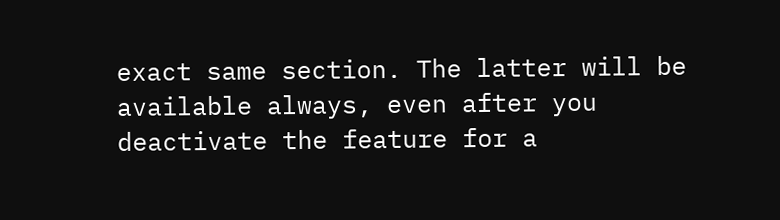exact same section. The latter will be available always, even after you deactivate the feature for a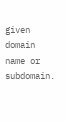given domain name or subdomain.